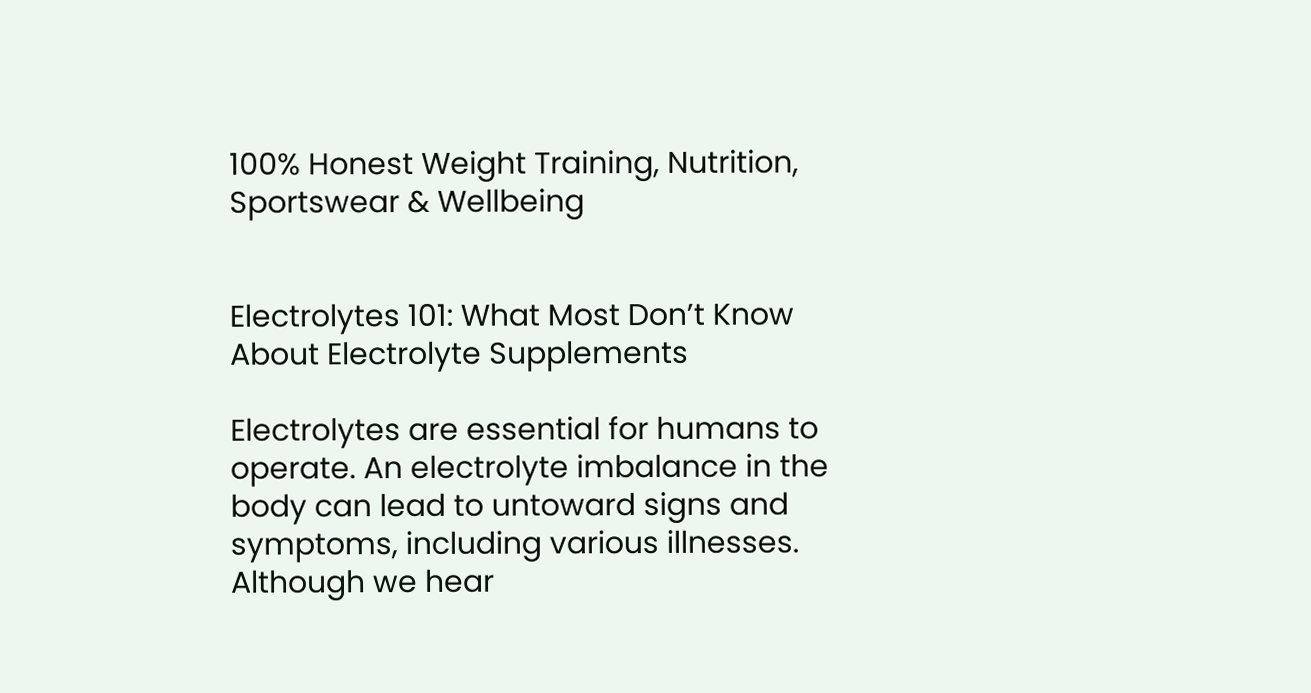100% Honest Weight Training, Nutrition, Sportswear & Wellbeing


Electrolytes 101: What Most Don’t Know About Electrolyte Supplements

Electrolytes are essential for humans to operate. An electrolyte imbalance in the body can lead to untoward signs and symptoms, including various illnesses. Although we hear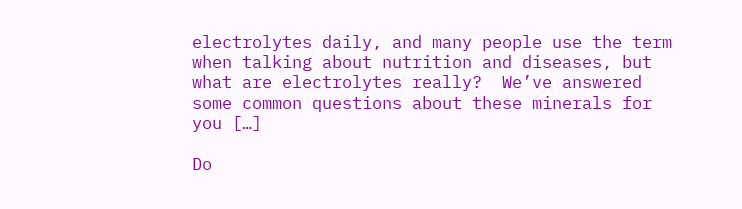electrolytes daily, and many people use the term when talking about nutrition and diseases, but what are electrolytes really?  We’ve answered some common questions about these minerals for you […]

Do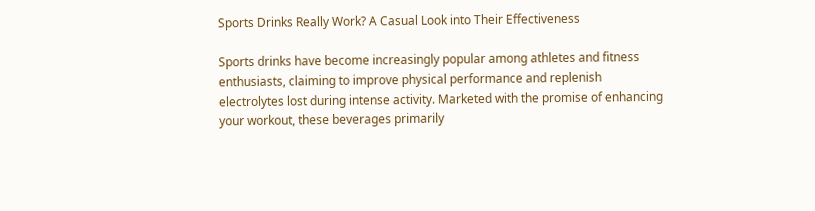Sports Drinks Really Work? A Casual Look into Their Effectiveness

Sports drinks have become increasingly popular among athletes and fitness enthusiasts, claiming to improve physical performance and replenish electrolytes lost during intense activity. Marketed with the promise of enhancing your workout, these beverages primarily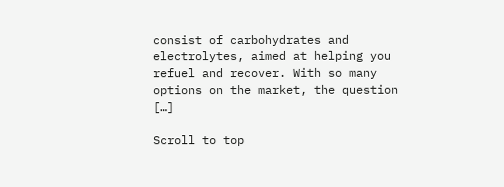consist of carbohydrates and electrolytes, aimed at helping you refuel and recover. With so many options on the market, the question […]

Scroll to top